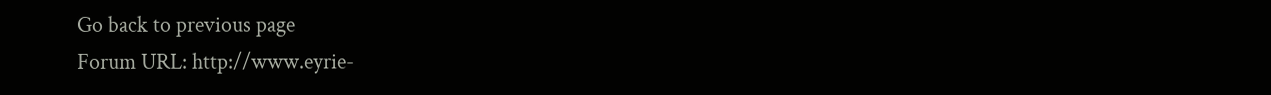Go back to previous page
Forum URL: http://www.eyrie-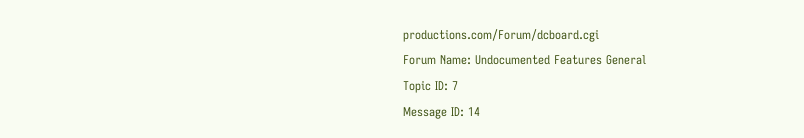productions.com/Forum/dcboard.cgi
Forum Name: Undocumented Features General
Topic ID: 7
Message ID: 14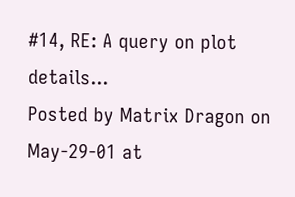#14, RE: A query on plot details...
Posted by Matrix Dragon on May-29-01 at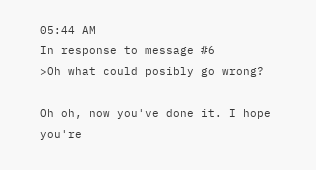05:44 AM
In response to message #6
>Oh what could posibly go wrong?

Oh oh, now you've done it. I hope you're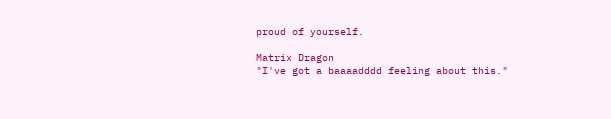proud of yourself.

Matrix Dragon
"I've got a baaaadddd feeling about this."